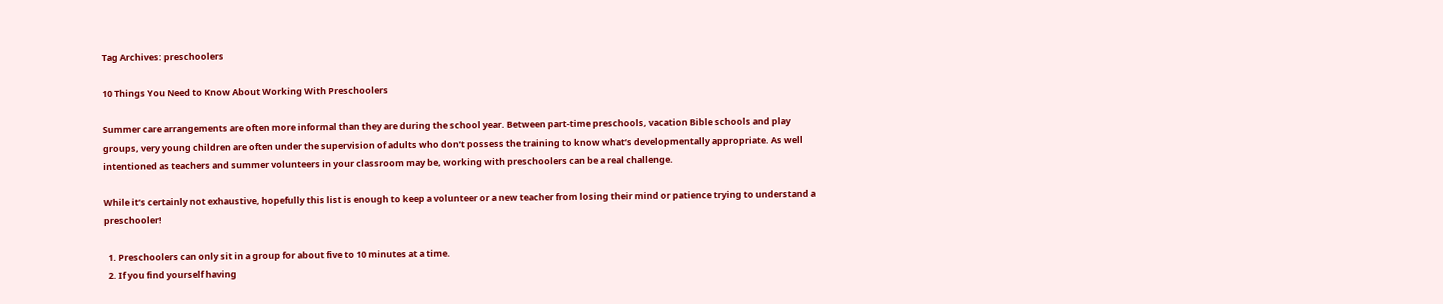Tag Archives: preschoolers

10 Things You Need to Know About Working With Preschoolers

Summer care arrangements are often more informal than they are during the school year. Between part-time preschools, vacation Bible schools and play groups, very young children are often under the supervision of adults who don’t possess the training to know what’s developmentally appropriate. As well intentioned as teachers and summer volunteers in your classroom may be, working with preschoolers can be a real challenge.

While it’s certainly not exhaustive, hopefully this list is enough to keep a volunteer or a new teacher from losing their mind or patience trying to understand a preschooler!

  1. Preschoolers can only sit in a group for about five to 10 minutes at a time.
  2. If you find yourself having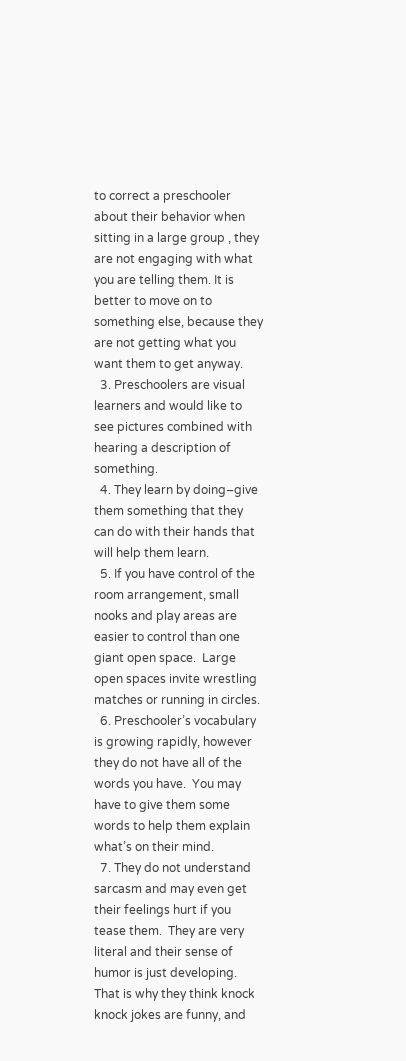to correct a preschooler about their behavior when sitting in a large group , they are not engaging with what you are telling them. It is better to move on to something else, because they are not getting what you want them to get anyway.
  3. Preschoolers are visual learners and would like to see pictures combined with hearing a description of something.
  4. They learn by doing–give them something that they can do with their hands that will help them learn.
  5. If you have control of the room arrangement, small nooks and play areas are easier to control than one giant open space.  Large open spaces invite wrestling matches or running in circles.
  6. Preschooler’s vocabulary is growing rapidly, however they do not have all of the words you have.  You may have to give them some words to help them explain what’s on their mind.
  7. They do not understand sarcasm and may even get their feelings hurt if you tease them.  They are very literal and their sense of humor is just developing.  That is why they think knock knock jokes are funny, and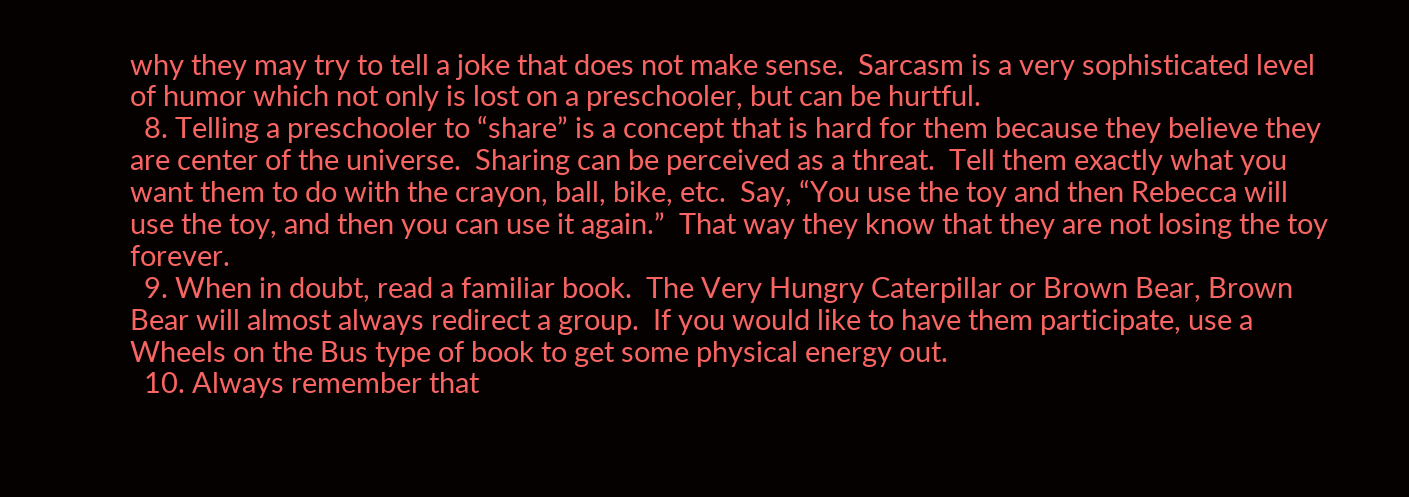why they may try to tell a joke that does not make sense.  Sarcasm is a very sophisticated level of humor which not only is lost on a preschooler, but can be hurtful.
  8. Telling a preschooler to “share” is a concept that is hard for them because they believe they are center of the universe.  Sharing can be perceived as a threat.  Tell them exactly what you want them to do with the crayon, ball, bike, etc.  Say, “You use the toy and then Rebecca will use the toy, and then you can use it again.”  That way they know that they are not losing the toy forever.
  9. When in doubt, read a familiar book.  The Very Hungry Caterpillar or Brown Bear, Brown Bear will almost always redirect a group.  If you would like to have them participate, use a Wheels on the Bus type of book to get some physical energy out.
  10. Always remember that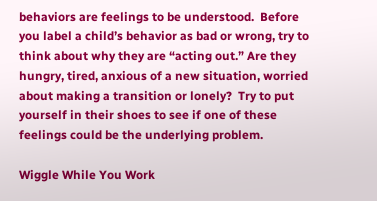behaviors are feelings to be understood.  Before you label a child’s behavior as bad or wrong, try to think about why they are “acting out.” Are they hungry, tired, anxious of a new situation, worried about making a transition or lonely?  Try to put yourself in their shoes to see if one of these feelings could be the underlying problem.

Wiggle While You Work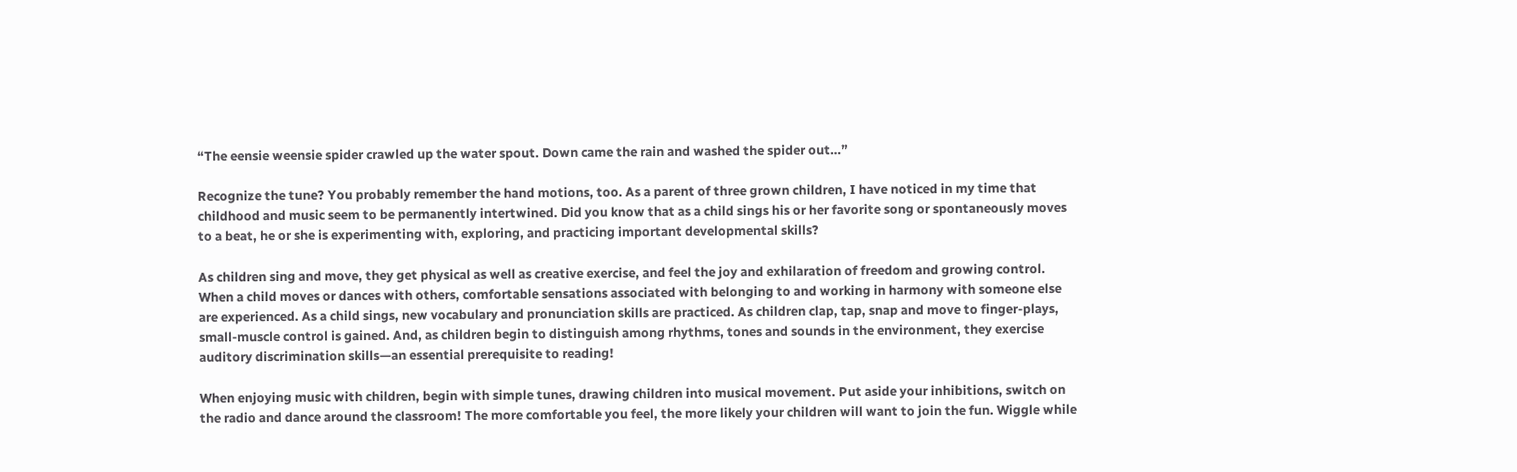“The eensie weensie spider crawled up the water spout. Down came the rain and washed the spider out…”

Recognize the tune? You probably remember the hand motions, too. As a parent of three grown children, I have noticed in my time that childhood and music seem to be permanently intertwined. Did you know that as a child sings his or her favorite song or spontaneously moves to a beat, he or she is experimenting with, exploring, and practicing important developmental skills?

As children sing and move, they get physical as well as creative exercise, and feel the joy and exhilaration of freedom and growing control. When a child moves or dances with others, comfortable sensations associated with belonging to and working in harmony with someone else are experienced. As a child sings, new vocabulary and pronunciation skills are practiced. As children clap, tap, snap and move to finger-plays, small-muscle control is gained. And, as children begin to distinguish among rhythms, tones and sounds in the environment, they exercise auditory discrimination skills—an essential prerequisite to reading!

When enjoying music with children, begin with simple tunes, drawing children into musical movement. Put aside your inhibitions, switch on the radio and dance around the classroom! The more comfortable you feel, the more likely your children will want to join the fun. Wiggle while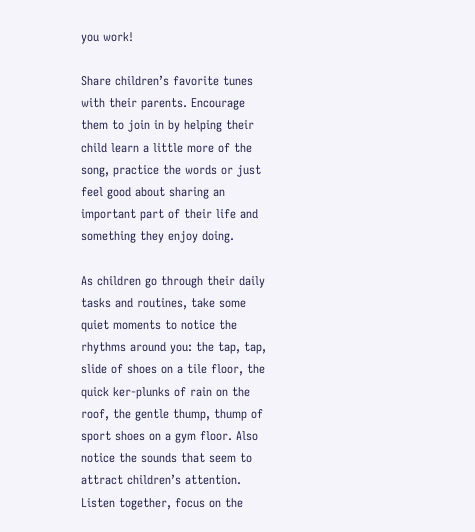you work!

Share children’s favorite tunes with their parents. Encourage them to join in by helping their child learn a little more of the song, practice the words or just feel good about sharing an important part of their life and something they enjoy doing.

As children go through their daily tasks and routines, take some quiet moments to notice the rhythms around you: the tap, tap, slide of shoes on a tile floor, the quick ker-plunks of rain on the roof, the gentle thump, thump of sport shoes on a gym floor. Also notice the sounds that seem to attract children’s attention. Listen together, focus on the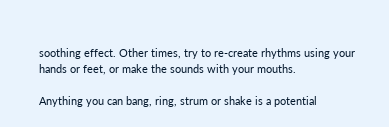soothing effect. Other times, try to re-create rhythms using your hands or feet, or make the sounds with your mouths.

Anything you can bang, ring, strum or shake is a potential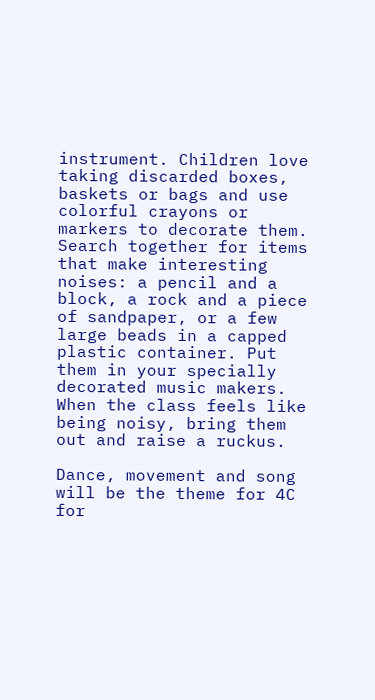instrument. Children love taking discarded boxes, baskets or bags and use colorful crayons or markers to decorate them. Search together for items that make interesting noises: a pencil and a block, a rock and a piece of sandpaper, or a few large beads in a capped plastic container. Put them in your specially decorated music makers. When the class feels like being noisy, bring them out and raise a ruckus.

Dance, movement and song will be the theme for 4C for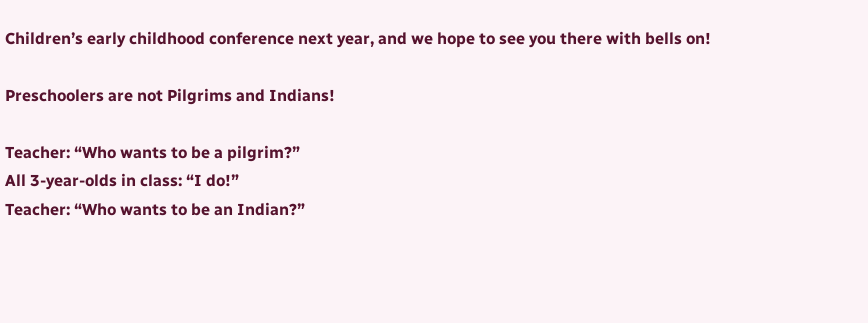Children’s early childhood conference next year, and we hope to see you there with bells on!

Preschoolers are not Pilgrims and Indians!

Teacher: “Who wants to be a pilgrim?”
All 3-year-olds in class: “I do!”
Teacher: “Who wants to be an Indian?”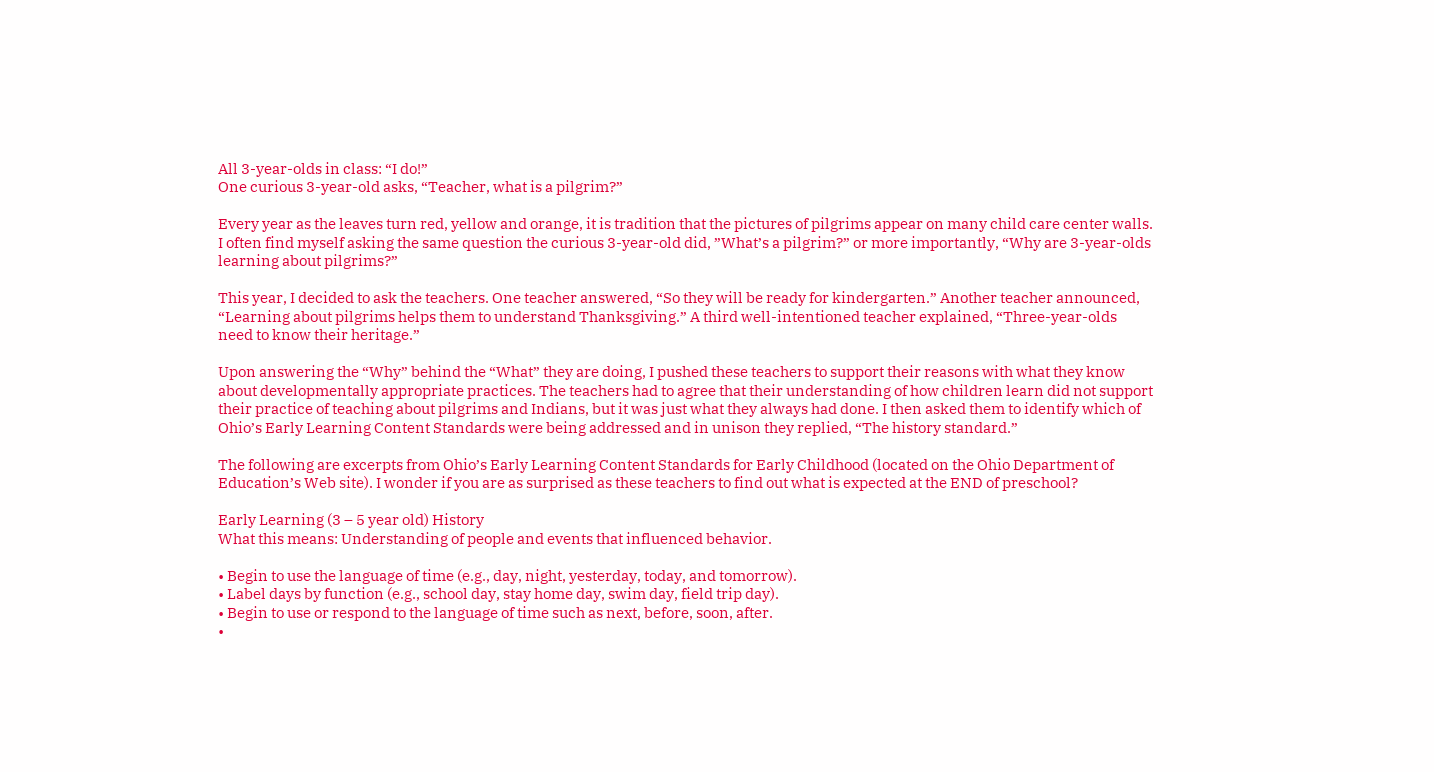All 3-year-olds in class: “I do!”
One curious 3-year-old asks, “Teacher, what is a pilgrim?”

Every year as the leaves turn red, yellow and orange, it is tradition that the pictures of pilgrims appear on many child care center walls. I often find myself asking the same question the curious 3-year-old did, ”What’s a pilgrim?” or more importantly, “Why are 3-year-olds learning about pilgrims?”

This year, I decided to ask the teachers. One teacher answered, “So they will be ready for kindergarten.” Another teacher announced, “Learning about pilgrims helps them to understand Thanksgiving.” A third well-intentioned teacher explained, “Three-year-olds need to know their heritage.”

Upon answering the “Why” behind the “What” they are doing, I pushed these teachers to support their reasons with what they know about developmentally appropriate practices. The teachers had to agree that their understanding of how children learn did not support their practice of teaching about pilgrims and Indians, but it was just what they always had done. I then asked them to identify which of Ohio’s Early Learning Content Standards were being addressed and in unison they replied, “The history standard.”

The following are excerpts from Ohio’s Early Learning Content Standards for Early Childhood (located on the Ohio Department of Education’s Web site). I wonder if you are as surprised as these teachers to find out what is expected at the END of preschool?

Early Learning (3 – 5 year old) History
What this means: Understanding of people and events that influenced behavior.

• Begin to use the language of time (e.g., day, night, yesterday, today, and tomorrow).
• Label days by function (e.g., school day, stay home day, swim day, field trip day).
• Begin to use or respond to the language of time such as next, before, soon, after.
•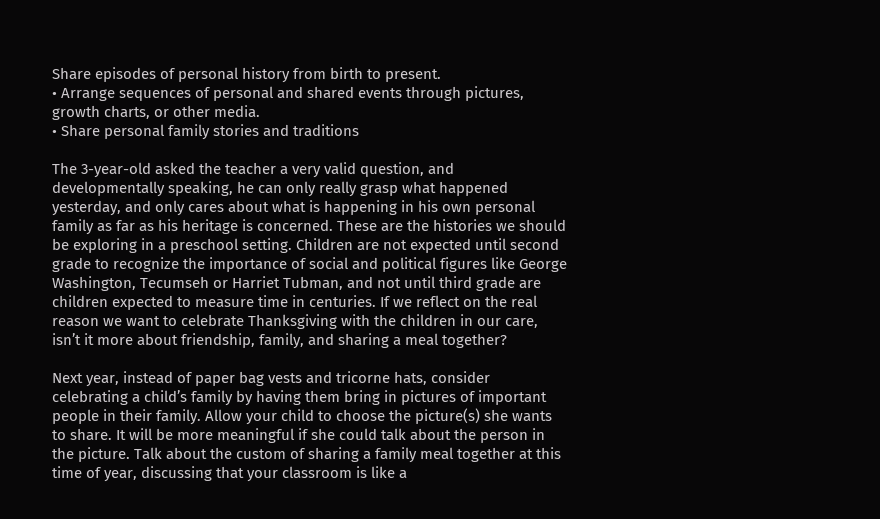Share episodes of personal history from birth to present.
• Arrange sequences of personal and shared events through pictures, growth charts, or other media.
• Share personal family stories and traditions

The 3-year-old asked the teacher a very valid question, and developmentally speaking, he can only really grasp what happened yesterday, and only cares about what is happening in his own personal family as far as his heritage is concerned. These are the histories we should be exploring in a preschool setting. Children are not expected until second grade to recognize the importance of social and political figures like George Washington, Tecumseh or Harriet Tubman, and not until third grade are children expected to measure time in centuries. If we reflect on the real reason we want to celebrate Thanksgiving with the children in our care, isn’t it more about friendship, family, and sharing a meal together?

Next year, instead of paper bag vests and tricorne hats, consider celebrating a child’s family by having them bring in pictures of important people in their family. Allow your child to choose the picture(s) she wants to share. It will be more meaningful if she could talk about the person in the picture. Talk about the custom of sharing a family meal together at this time of year, discussing that your classroom is like a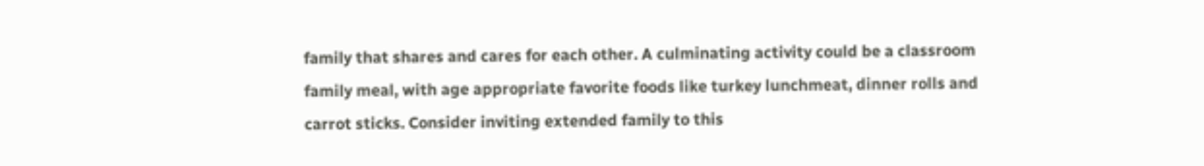family that shares and cares for each other. A culminating activity could be a classroom family meal, with age appropriate favorite foods like turkey lunchmeat, dinner rolls and carrot sticks. Consider inviting extended family to this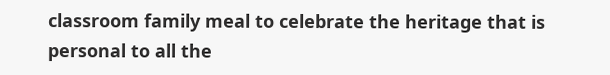classroom family meal to celebrate the heritage that is personal to all the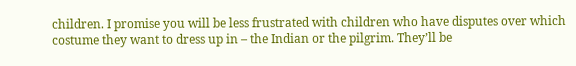children. I promise you will be less frustrated with children who have disputes over which costume they want to dress up in – the Indian or the pilgrim. They’ll be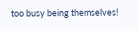too busy being themselves!